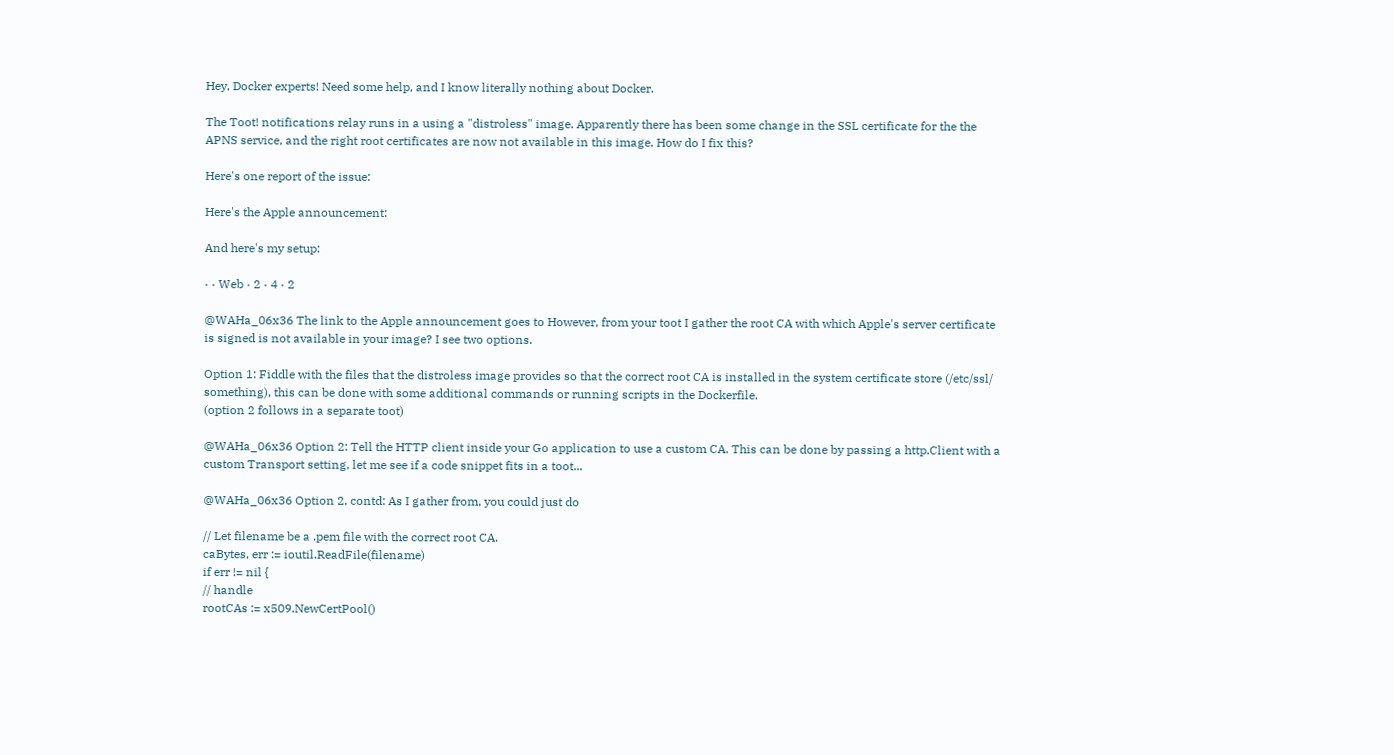Hey, Docker experts! Need some help, and I know literally nothing about Docker.

The Toot! notifications relay runs in a using a "distroless" image. Apparently there has been some change in the SSL certificate for the the APNS service, and the right root certificates are now not available in this image. How do I fix this?

Here's one report of the issue:

Here's the Apple announcement:

And here's my setup:

· · Web · 2 · 4 · 2

@WAHa_06x36 The link to the Apple announcement goes to However, from your toot I gather the root CA with which Apple's server certificate is signed is not available in your image? I see two options.

Option 1: Fiddle with the files that the distroless image provides so that the correct root CA is installed in the system certificate store (/etc/ssl/ something), this can be done with some additional commands or running scripts in the Dockerfile.
(option 2 follows in a separate toot)

@WAHa_06x36 Option 2: Tell the HTTP client inside your Go application to use a custom CA. This can be done by passing a http.Client with a custom Transport setting, let me see if a code snippet fits in a toot...

@WAHa_06x36 Option 2, contd: As I gather from, you could just do

// Let filename be a .pem file with the correct root CA.
caBytes, err := ioutil.ReadFile(filename)
if err != nil {
// handle
rootCAs := x509.NewCertPool()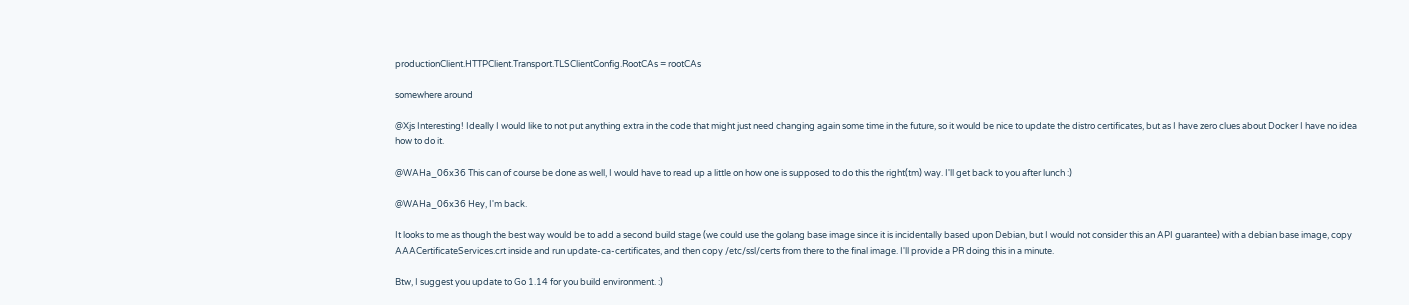productionClient.HTTPClient.Transport.TLSClientConfig.RootCAs = rootCAs

somewhere around

@Xjs Interesting! Ideally I would like to not put anything extra in the code that might just need changing again some time in the future, so it would be nice to update the distro certificates, but as I have zero clues about Docker I have no idea how to do it.

@WAHa_06x36 This can of course be done as well, I would have to read up a little on how one is supposed to do this the right(tm) way. I'll get back to you after lunch :)

@WAHa_06x36 Hey, I'm back.

It looks to me as though the best way would be to add a second build stage (we could use the golang base image since it is incidentally based upon Debian, but I would not consider this an API guarantee) with a debian base image, copy AAACertificateServices.crt inside and run update-ca-certificates, and then copy /etc/ssl/certs from there to the final image. I'll provide a PR doing this in a minute.

Btw, I suggest you update to Go 1.14 for you build environment. :)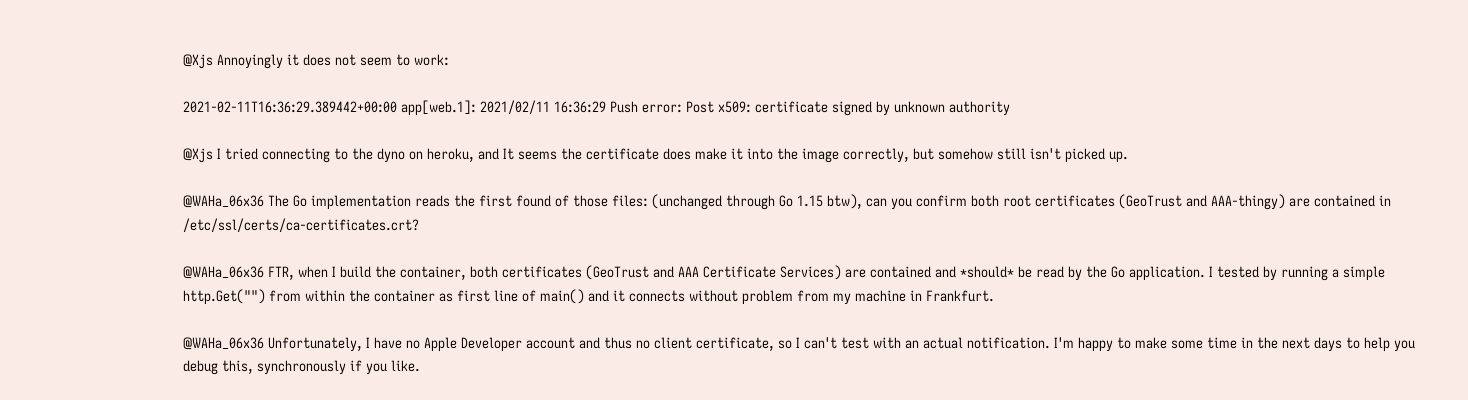@Xjs Annoyingly it does not seem to work:

2021-02-11T16:36:29.389442+00:00 app[web.1]: 2021/02/11 16:36:29 Push error: Post x509: certificate signed by unknown authority

@Xjs I tried connecting to the dyno on heroku, and It seems the certificate does make it into the image correctly, but somehow still isn't picked up.

@WAHa_06x36 The Go implementation reads the first found of those files: (unchanged through Go 1.15 btw), can you confirm both root certificates (GeoTrust and AAA-thingy) are contained in /etc/ssl/certs/ca-certificates.crt?

@WAHa_06x36 FTR, when I build the container, both certificates (GeoTrust and AAA Certificate Services) are contained and *should* be read by the Go application. I tested by running a simple http.Get("") from within the container as first line of main() and it connects without problem from my machine in Frankfurt.

@WAHa_06x36 Unfortunately, I have no Apple Developer account and thus no client certificate, so I can't test with an actual notification. I'm happy to make some time in the next days to help you debug this, synchronously if you like.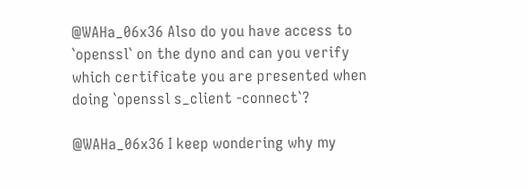@WAHa_06x36 Also do you have access to `openssl` on the dyno and can you verify which certificate you are presented when doing `openssl s_client -connect`?

@WAHa_06x36 I keep wondering why my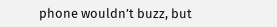phone wouldn’t buzz, but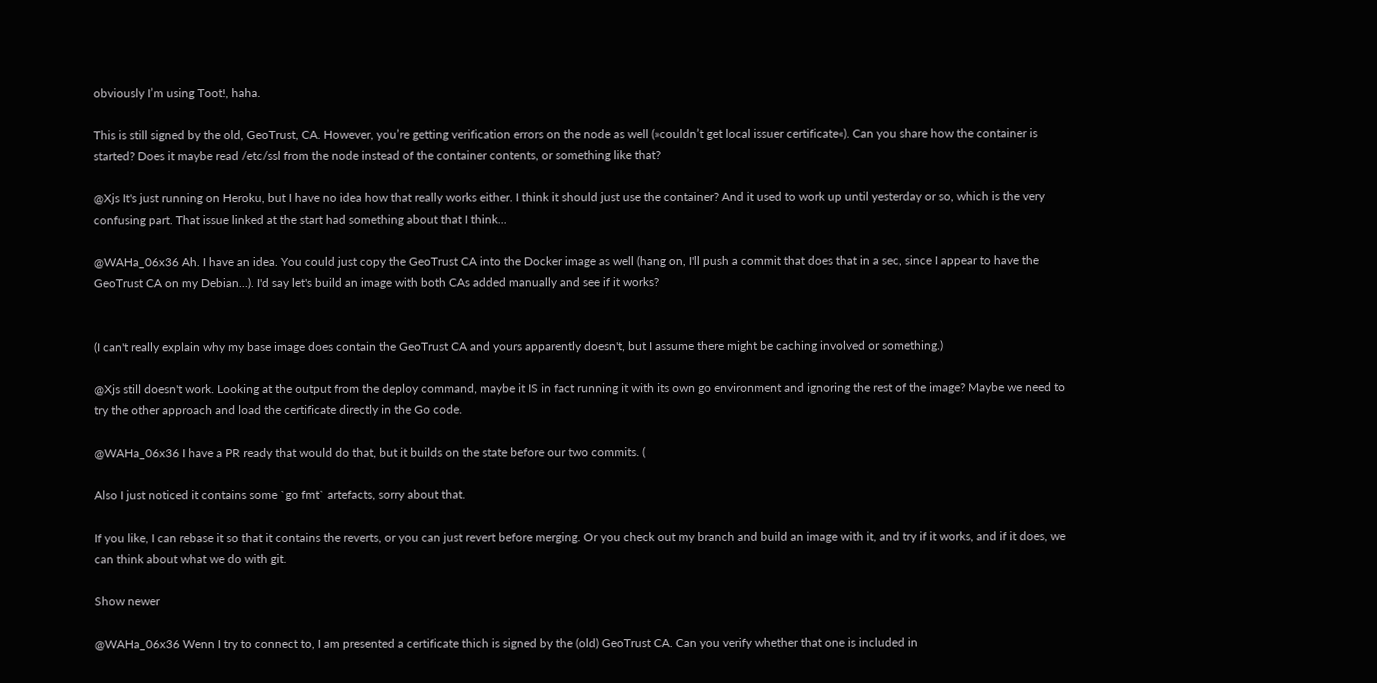obviously I’m using Toot!, haha.

This is still signed by the old, GeoTrust, CA. However, you’re getting verification errors on the node as well (»couldn’t get local issuer certificate«). Can you share how the container is started? Does it maybe read /etc/ssl from the node instead of the container contents, or something like that?

@Xjs It's just running on Heroku, but I have no idea how that really works either. I think it should just use the container? And it used to work up until yesterday or so, which is the very confusing part. That issue linked at the start had something about that I think...

@WAHa_06x36 Ah. I have an idea. You could just copy the GeoTrust CA into the Docker image as well (hang on, I'll push a commit that does that in a sec, since I appear to have the GeoTrust CA on my Debian...). I'd say let's build an image with both CAs added manually and see if it works?


(I can't really explain why my base image does contain the GeoTrust CA and yours apparently doesn't, but I assume there might be caching involved or something.)

@Xjs still doesn't work. Looking at the output from the deploy command, maybe it IS in fact running it with its own go environment and ignoring the rest of the image? Maybe we need to try the other approach and load the certificate directly in the Go code.

@WAHa_06x36 I have a PR ready that would do that, but it builds on the state before our two commits. (

Also I just noticed it contains some `go fmt` artefacts, sorry about that.

If you like, I can rebase it so that it contains the reverts, or you can just revert before merging. Or you check out my branch and build an image with it, and try if it works, and if it does, we can think about what we do with git.

Show newer

@WAHa_06x36 Wenn I try to connect to, I am presented a certificate thich is signed by the (old) GeoTrust CA. Can you verify whether that one is included in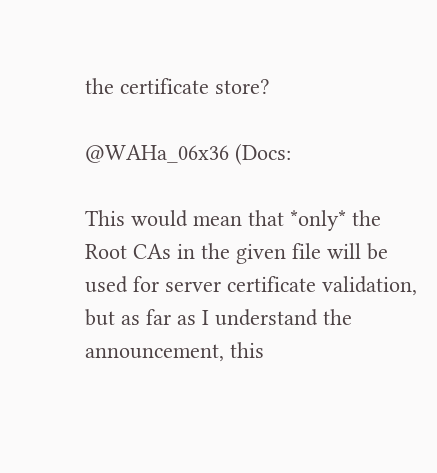the certificate store?

@WAHa_06x36 (Docs:

This would mean that *only* the Root CAs in the given file will be used for server certificate validation, but as far as I understand the announcement, this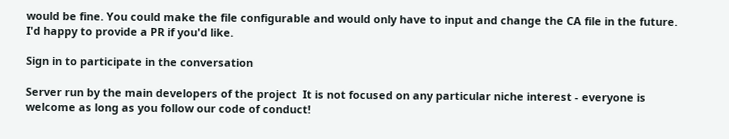would be fine. You could make the file configurable and would only have to input and change the CA file in the future. I'd happy to provide a PR if you'd like.

Sign in to participate in the conversation

Server run by the main developers of the project  It is not focused on any particular niche interest - everyone is welcome as long as you follow our code of conduct!